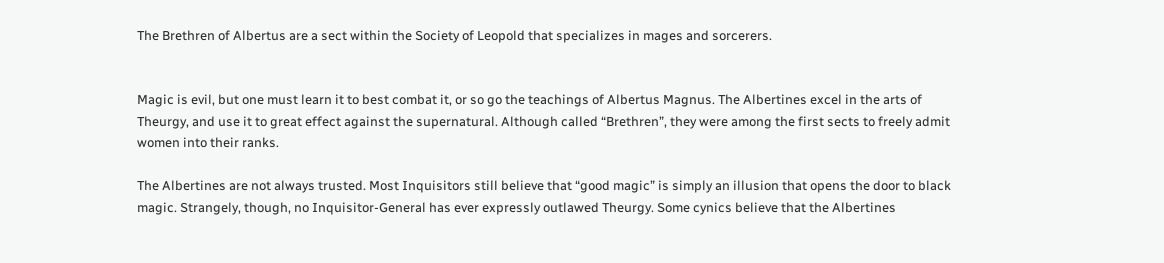The Brethren of Albertus are a sect within the Society of Leopold that specializes in mages and sorcerers.


Magic is evil, but one must learn it to best combat it, or so go the teachings of Albertus Magnus. The Albertines excel in the arts of Theurgy, and use it to great effect against the supernatural. Although called “Brethren”, they were among the first sects to freely admit women into their ranks.

The Albertines are not always trusted. Most Inquisitors still believe that “good magic” is simply an illusion that opens the door to black magic. Strangely, though, no Inquisitor-General has ever expressly outlawed Theurgy. Some cynics believe that the Albertines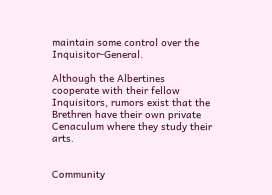maintain some control over the Inquisitor-General.

Although the Albertines cooperate with their fellow Inquisitors, rumors exist that the Brethren have their own private Cenaculum where they study their arts.


Community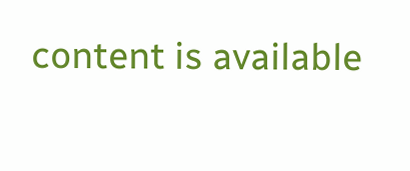content is available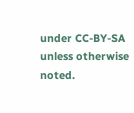under CC-BY-SA unless otherwise noted.